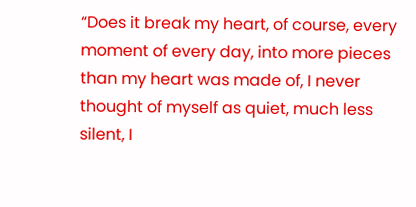“Does it break my heart, of course, every moment of every day, into more pieces than my heart was made of, I never thought of myself as quiet, much less silent, I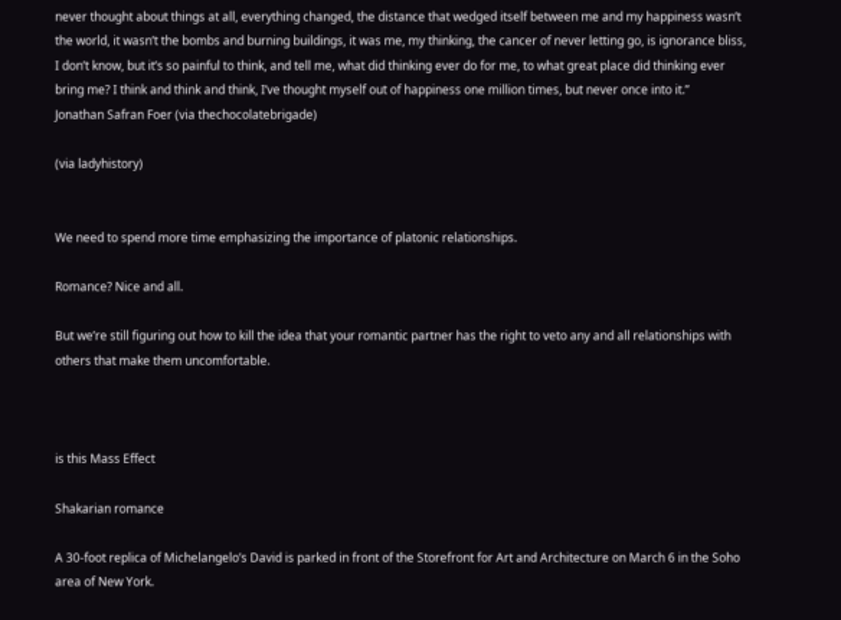never thought about things at all, everything changed, the distance that wedged itself between me and my happiness wasn’t the world, it wasn’t the bombs and burning buildings, it was me, my thinking, the cancer of never letting go, is ignorance bliss, I don’t know, but it’s so painful to think, and tell me, what did thinking ever do for me, to what great place did thinking ever bring me? I think and think and think, I’ve thought myself out of happiness one million times, but never once into it.”
Jonathan Safran Foer (via thechocolatebrigade)

(via ladyhistory)


We need to spend more time emphasizing the importance of platonic relationships.

Romance? Nice and all.

But we’re still figuring out how to kill the idea that your romantic partner has the right to veto any and all relationships with others that make them uncomfortable.



is this Mass Effect

Shakarian romance

A 30-foot replica of Michelangelo’s David is parked in front of the Storefront for Art and Architecture on March 6 in the Soho area of New York.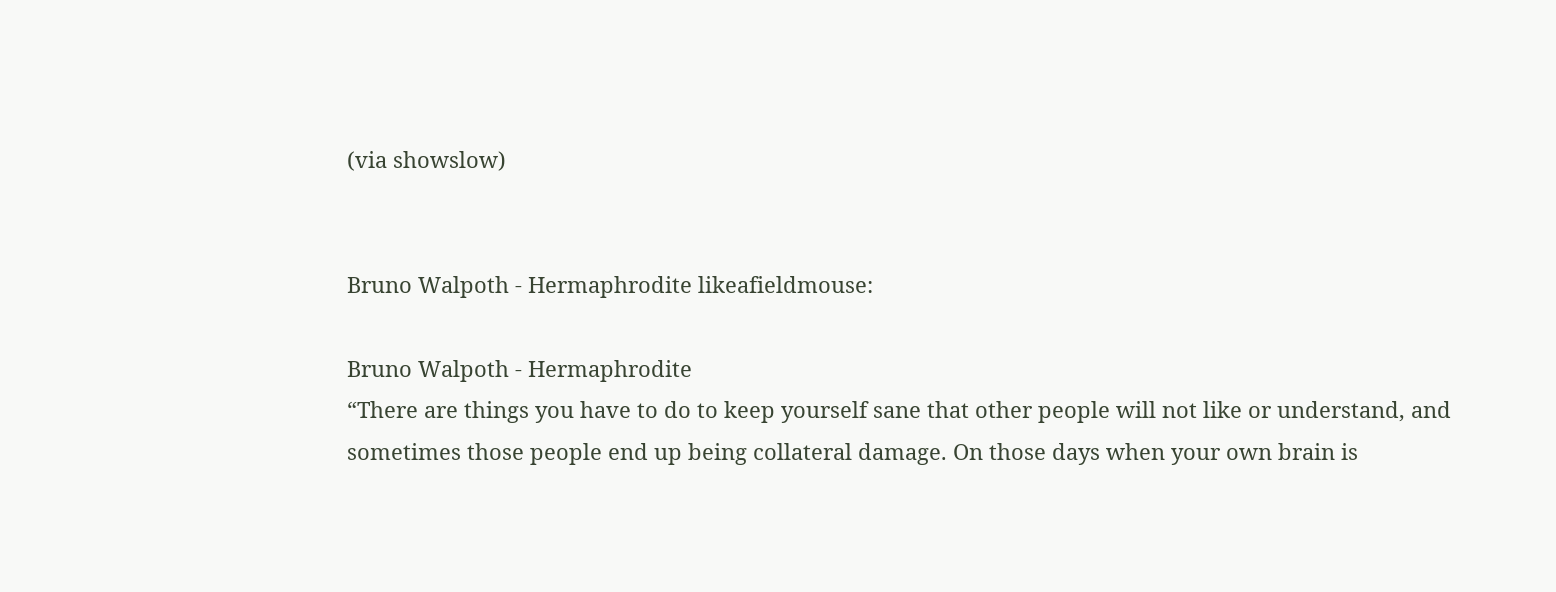(via showslow)


Bruno Walpoth - Hermaphrodite likeafieldmouse:

Bruno Walpoth - Hermaphrodite
“There are things you have to do to keep yourself sane that other people will not like or understand, and sometimes those people end up being collateral damage. On those days when your own brain is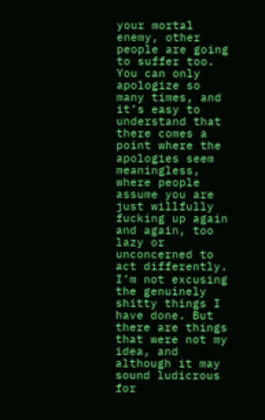your mortal enemy, other people are going to suffer too. You can only apologize so many times, and it’s easy to understand that there comes a point where the apologies seem meaningless, where people assume you are just willfully fucking up again and again, too lazy or unconcerned to act differently. I’m not excusing the genuinely shitty things I have done. But there are things that were not my idea, and although it may sound ludicrous for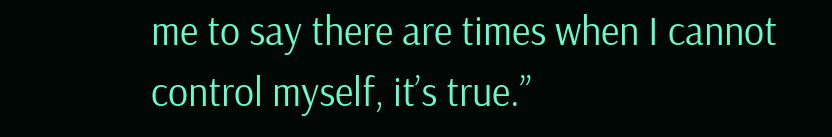me to say there are times when I cannot control myself, it’s true.”